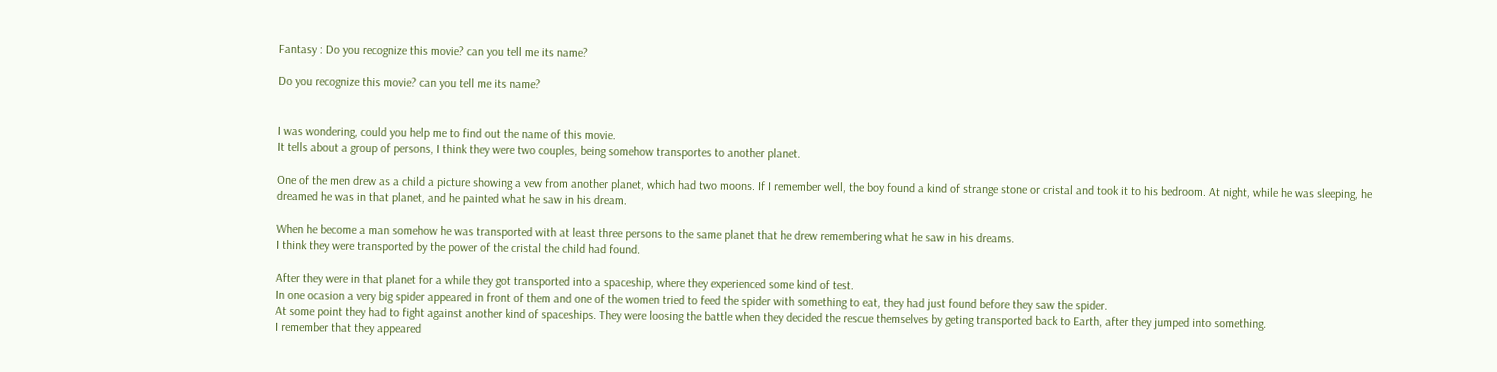Fantasy : Do you recognize this movie? can you tell me its name?

Do you recognize this movie? can you tell me its name?


I was wondering, could you help me to find out the name of this movie.
It tells about a group of persons, I think they were two couples, being somehow transportes to another planet.

One of the men drew as a child a picture showing a vew from another planet, which had two moons. If I remember well, the boy found a kind of strange stone or cristal and took it to his bedroom. At night, while he was sleeping, he dreamed he was in that planet, and he painted what he saw in his dream.

When he become a man somehow he was transported with at least three persons to the same planet that he drew remembering what he saw in his dreams.
I think they were transported by the power of the cristal the child had found.

After they were in that planet for a while they got transported into a spaceship, where they experienced some kind of test.
In one ocasion a very big spider appeared in front of them and one of the women tried to feed the spider with something to eat, they had just found before they saw the spider.
At some point they had to fight against another kind of spaceships. They were loosing the battle when they decided the rescue themselves by geting transported back to Earth, after they jumped into something.
I remember that they appeared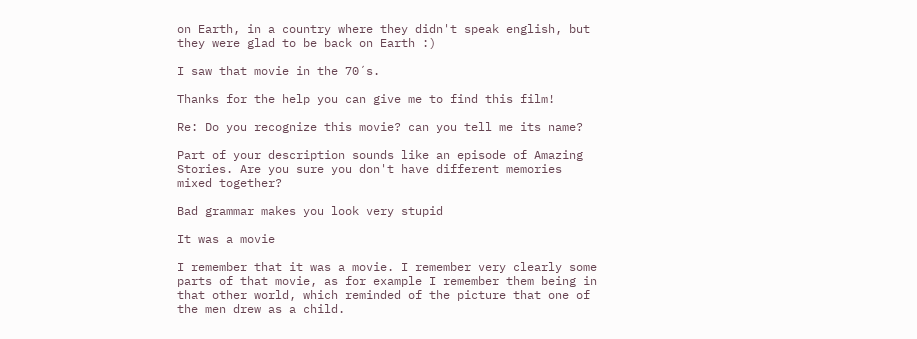on Earth, in a country where they didn't speak english, but they were glad to be back on Earth :)

I saw that movie in the 70´s.

Thanks for the help you can give me to find this film!

Re: Do you recognize this movie? can you tell me its name?

Part of your description sounds like an episode of Amazing Stories. Are you sure you don't have different memories mixed together?

Bad grammar makes you look very stupid

It was a movie

I remember that it was a movie. I remember very clearly some parts of that movie, as for example I remember them being in that other world, which reminded of the picture that one of the men drew as a child.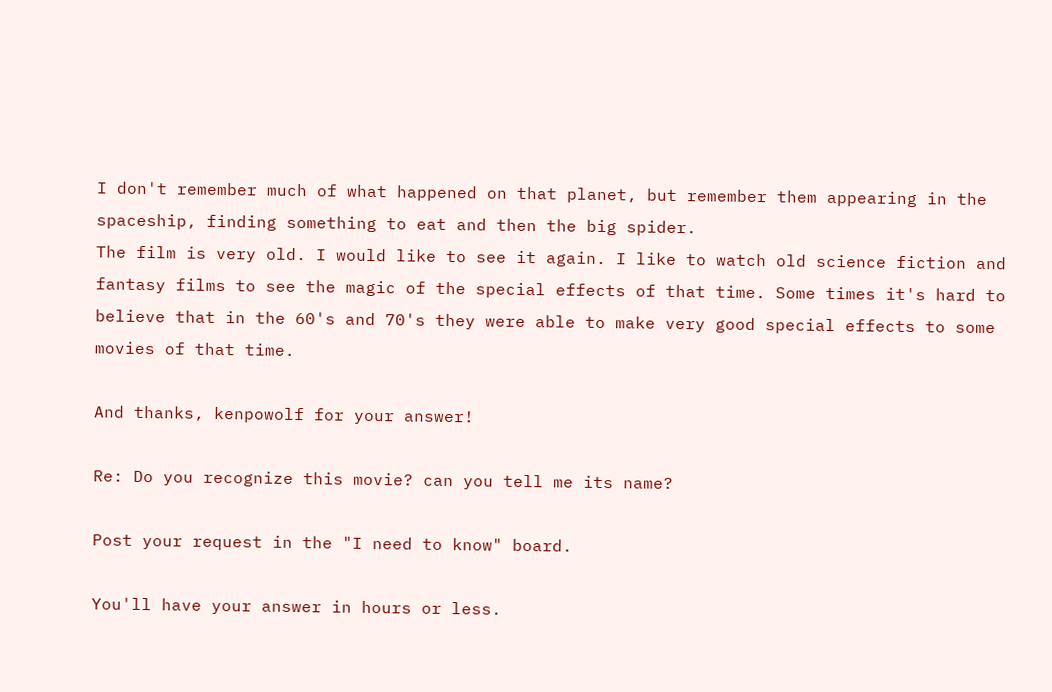I don't remember much of what happened on that planet, but remember them appearing in the spaceship, finding something to eat and then the big spider.
The film is very old. I would like to see it again. I like to watch old science fiction and fantasy films to see the magic of the special effects of that time. Some times it's hard to believe that in the 60's and 70's they were able to make very good special effects to some movies of that time.

And thanks, kenpowolf for your answer!

Re: Do you recognize this movie? can you tell me its name?

Post your request in the "I need to know" board.

You'll have your answer in hours or less.